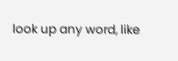look up any word, like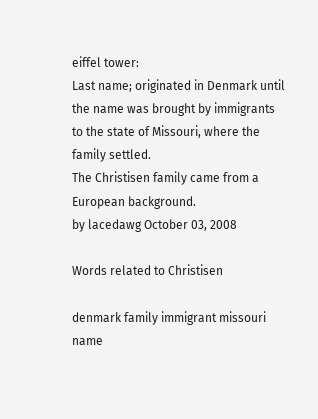eiffel tower:
Last name; originated in Denmark until the name was brought by immigrants to the state of Missouri, where the family settled.
The Christisen family came from a European background.
by lacedawg October 03, 2008

Words related to Christisen

denmark family immigrant missouri name